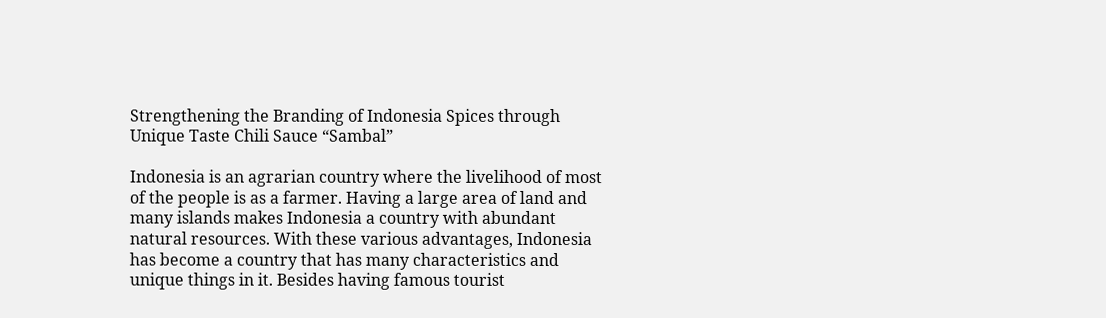Strengthening the Branding of Indonesia Spices through Unique Taste Chili Sauce “Sambal”

Indonesia is an agrarian country where the livelihood of most of the people is as a farmer. Having a large area of land and many islands makes Indonesia a country with abundant natural resources. With these various advantages, Indonesia has become a country that has many characteristics and unique things in it. Besides having famous tourist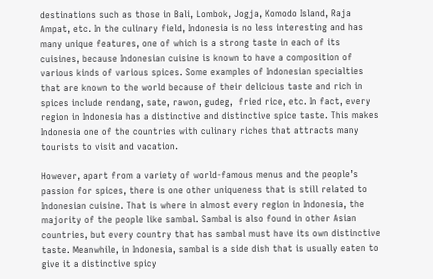destinations such as those in Bali, Lombok, Jogja, Komodo Island, Raja Ampat, etc. In the culinary field, Indonesia is no less interesting and has many unique features, one of which is a strong taste in each of its cuisines, because Indonesian cuisine is known to have a composition of various kinds of various spices. Some examples of Indonesian specialties that are known to the world because of their delicious taste and rich in spices include rendang, sate, rawon, gudeg,  fried rice, etc. In fact, every region in Indonesia has a distinctive and distinctive spice taste. This makes Indonesia one of the countries with culinary riches that attracts many tourists to visit and vacation.

However, apart from a variety of world-famous menus and the people’s passion for spices, there is one other uniqueness that is still related to Indonesian cuisine. That is where in almost every region in Indonesia, the majority of the people like sambal. Sambal is also found in other Asian countries, but every country that has sambal must have its own distinctive taste. Meanwhile, in Indonesia, sambal is a side dish that is usually eaten to give it a distinctive spicy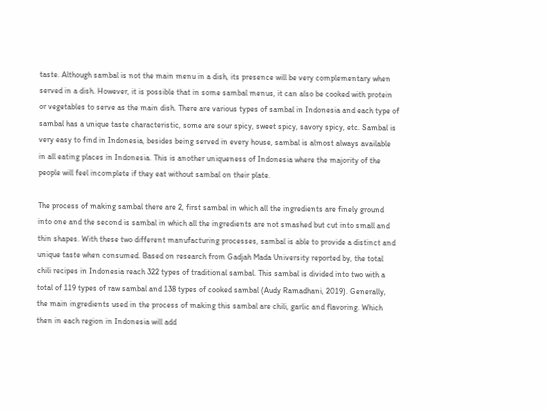taste. Although sambal is not the main menu in a dish, its presence will be very complementary when served in a dish. However, it is possible that in some sambal menus, it can also be cooked with protein or vegetables to serve as the main dish. There are various types of sambal in Indonesia and each type of sambal has a unique taste characteristic, some are sour spicy, sweet spicy, savory spicy, etc. Sambal is very easy to find in Indonesia, besides being served in every house, sambal is almost always available in all eating places in Indonesia. This is another uniqueness of Indonesia where the majority of the people will feel incomplete if they eat without sambal on their plate.

The process of making sambal there are 2, first sambal in which all the ingredients are finely ground into one and the second is sambal in which all the ingredients are not smashed but cut into small and thin shapes. With these two different manufacturing processes, sambal is able to provide a distinct and unique taste when consumed. Based on research from Gadjah Mada University reported by, the total chili recipes in Indonesia reach 322 types of traditional sambal. This sambal is divided into two with a total of 119 types of raw sambal and 138 types of cooked sambal (Audy Ramadhani, 2019). Generally, the main ingredients used in the process of making this sambal are chili, garlic and flavoring. Which then in each region in Indonesia will add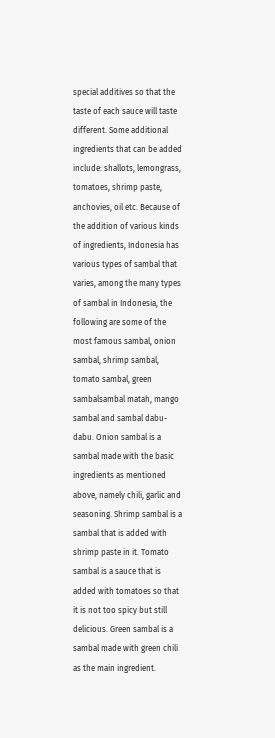special additives so that the taste of each sauce will taste different. Some additional ingredients that can be added include: shallots, lemongrass, tomatoes, shrimp paste, anchovies, oil etc. Because of the addition of various kinds of ingredients, Indonesia has various types of sambal that varies, among the many types of sambal in Indonesia, the following are some of the most famous sambal, onion sambal, shrimp sambal, tomato sambal, green sambalsambal matah, mango sambal and sambal dabu-dabu. Onion sambal is a sambal made with the basic ingredients as mentioned above, namely chili, garlic and seasoning. Shrimp sambal is a sambal that is added with shrimp paste in it. Tomato sambal is a sauce that is added with tomatoes so that it is not too spicy but still delicious. Green sambal is a sambal made with green chili as the main ingredient.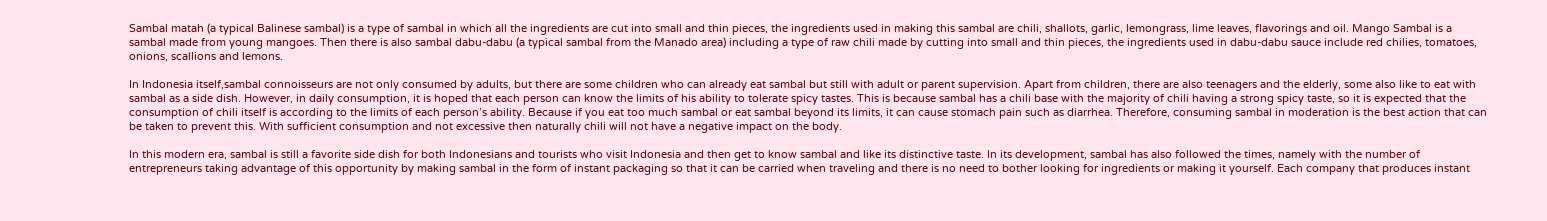Sambal matah (a typical Balinese sambal) is a type of sambal in which all the ingredients are cut into small and thin pieces, the ingredients used in making this sambal are chili, shallots, garlic, lemongrass, lime leaves, flavorings and oil. Mango Sambal is a sambal made from young mangoes. Then there is also sambal dabu-dabu (a typical sambal from the Manado area) including a type of raw chili made by cutting into small and thin pieces, the ingredients used in dabu-dabu sauce include red chilies, tomatoes, onions, scallions and lemons.

In Indonesia itself,sambal connoisseurs are not only consumed by adults, but there are some children who can already eat sambal but still with adult or parent supervision. Apart from children, there are also teenagers and the elderly, some also like to eat with sambal as a side dish. However, in daily consumption, it is hoped that each person can know the limits of his ability to tolerate spicy tastes. This is because sambal has a chili base with the majority of chili having a strong spicy taste, so it is expected that the consumption of chili itself is according to the limits of each person’s ability. Because if you eat too much sambal or eat sambal beyond its limits, it can cause stomach pain such as diarrhea. Therefore, consuming sambal in moderation is the best action that can be taken to prevent this. With sufficient consumption and not excessive then naturally chili will not have a negative impact on the body.

In this modern era, sambal is still a favorite side dish for both Indonesians and tourists who visit Indonesia and then get to know sambal and like its distinctive taste. In its development, sambal has also followed the times, namely with the number of entrepreneurs taking advantage of this opportunity by making sambal in the form of instant packaging so that it can be carried when traveling and there is no need to bother looking for ingredients or making it yourself. Each company that produces instant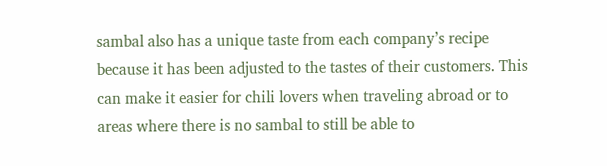sambal also has a unique taste from each company’s recipe because it has been adjusted to the tastes of their customers. This can make it easier for chili lovers when traveling abroad or to areas where there is no sambal to still be able to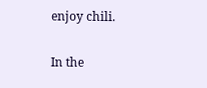enjoy chili.

In the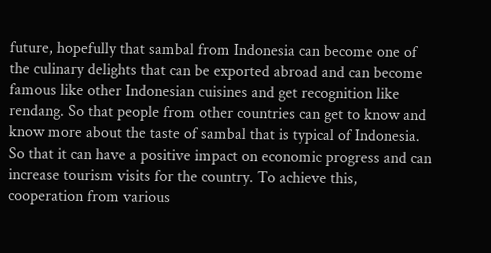future, hopefully that sambal from Indonesia can become one of the culinary delights that can be exported abroad and can become famous like other Indonesian cuisines and get recognition like rendang. So that people from other countries can get to know and know more about the taste of sambal that is typical of Indonesia. So that it can have a positive impact on economic progress and can increase tourism visits for the country. To achieve this, cooperation from various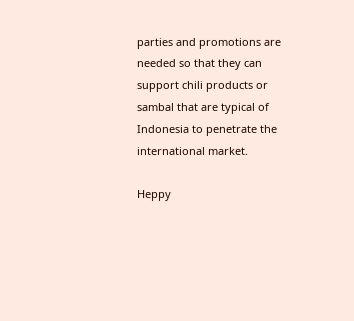parties and promotions are needed so that they can support chili products or sambal that are typical of Indonesia to penetrate the international market.

Heppy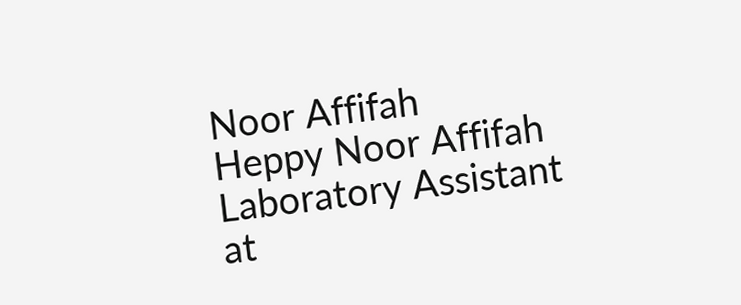Noor Affifah
Heppy Noor Affifah
Laboratory Assistant at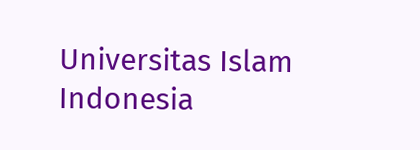Universitas Islam Indonesia